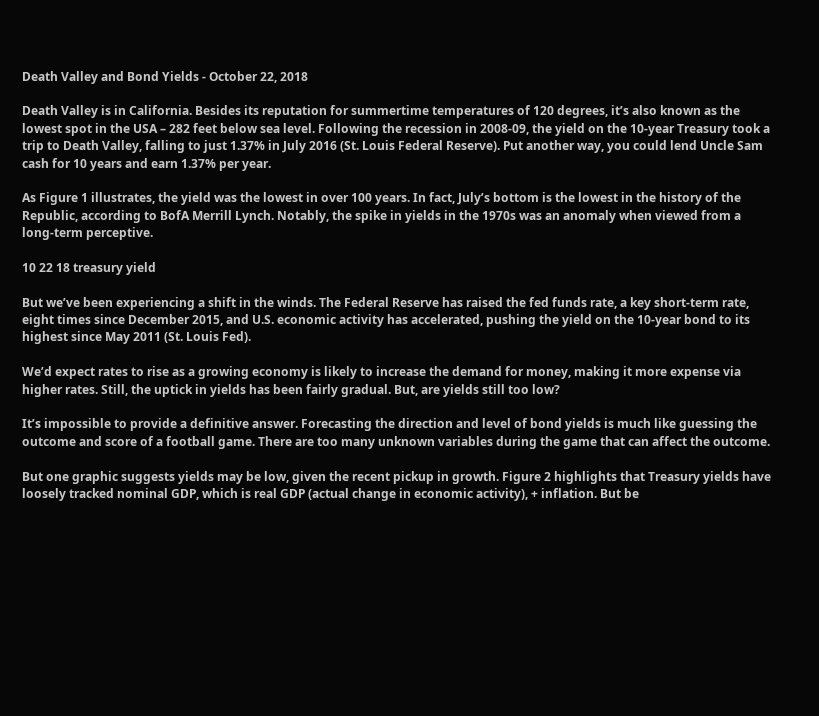Death Valley and Bond Yields - October 22, 2018

Death Valley is in California. Besides its reputation for summertime temperatures of 120 degrees, it’s also known as the lowest spot in the USA – 282 feet below sea level. Following the recession in 2008-09, the yield on the 10-year Treasury took a trip to Death Valley, falling to just 1.37% in July 2016 (St. Louis Federal Reserve). Put another way, you could lend Uncle Sam cash for 10 years and earn 1.37% per year.

As Figure 1 illustrates, the yield was the lowest in over 100 years. In fact, July’s bottom is the lowest in the history of the Republic, according to BofA Merrill Lynch. Notably, the spike in yields in the 1970s was an anomaly when viewed from a long-term perceptive.

10 22 18 treasury yield

But we’ve been experiencing a shift in the winds. The Federal Reserve has raised the fed funds rate, a key short-term rate, eight times since December 2015, and U.S. economic activity has accelerated, pushing the yield on the 10-year bond to its highest since May 2011 (St. Louis Fed).

We’d expect rates to rise as a growing economy is likely to increase the demand for money, making it more expense via higher rates. Still, the uptick in yields has been fairly gradual. But, are yields still too low?

It’s impossible to provide a definitive answer. Forecasting the direction and level of bond yields is much like guessing the outcome and score of a football game. There are too many unknown variables during the game that can affect the outcome.

But one graphic suggests yields may be low, given the recent pickup in growth. Figure 2 highlights that Treasury yields have loosely tracked nominal GDP, which is real GDP (actual change in economic activity), + inflation. But be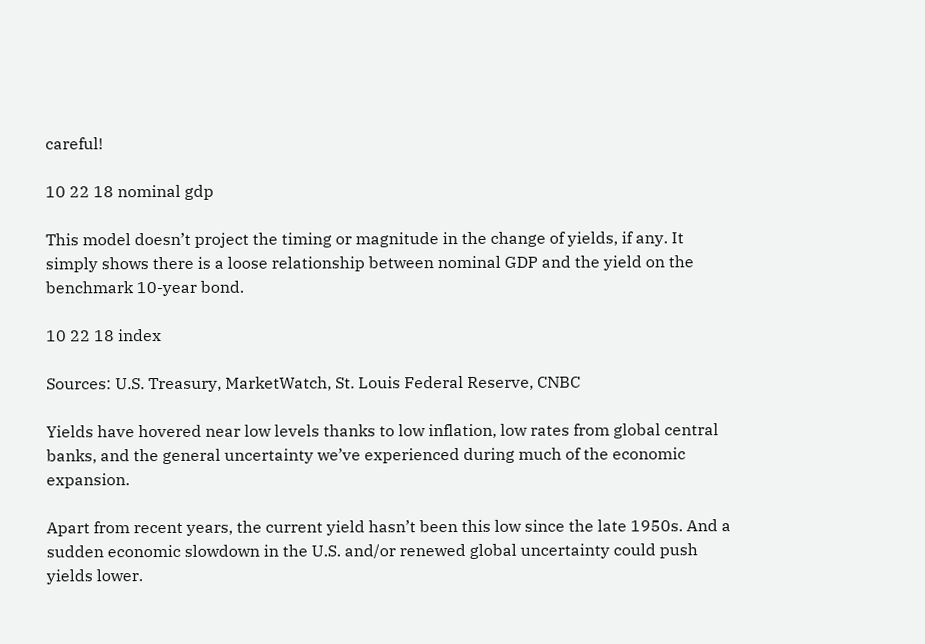careful!

10 22 18 nominal gdp

This model doesn’t project the timing or magnitude in the change of yields, if any. It simply shows there is a loose relationship between nominal GDP and the yield on the benchmark 10-year bond.

10 22 18 index

Sources: U.S. Treasury, MarketWatch, St. Louis Federal Reserve, CNBC

Yields have hovered near low levels thanks to low inflation, low rates from global central banks, and the general uncertainty we’ve experienced during much of the economic expansion.

Apart from recent years, the current yield hasn’t been this low since the late 1950s. And a sudden economic slowdown in the U.S. and/or renewed global uncertainty could push yields lower.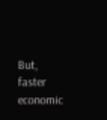But, faster economic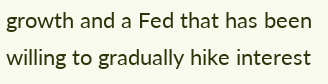growth and a Fed that has been willing to gradually hike interest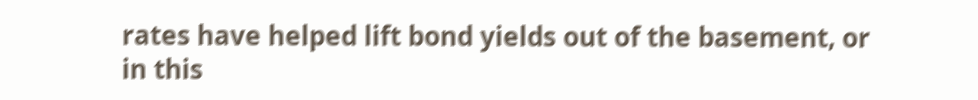rates have helped lift bond yields out of the basement, or in this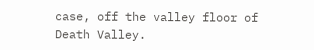case, off the valley floor of Death Valley.